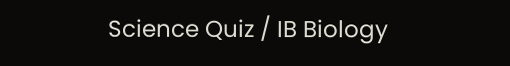Science Quiz / IB Biology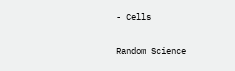- Cells

Random Science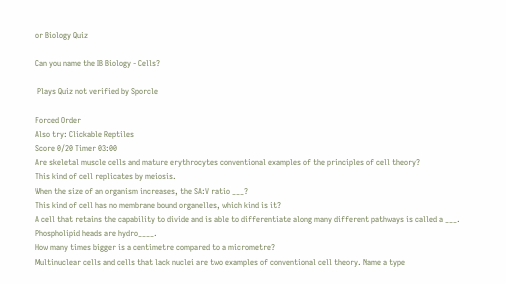or Biology Quiz

Can you name the IB Biology - Cells?

 Plays Quiz not verified by Sporcle

Forced Order
Also try: Clickable Reptiles
Score 0/20 Timer 03:00
Are skeletal muscle cells and mature erythrocytes conventional examples of the principles of cell theory?
This kind of cell replicates by meiosis.
When the size of an organism increases, the SA:V ratio ___?
This kind of cell has no membrane bound organelles, which kind is it?
A cell that retains the capability to divide and is able to differentiate along many different pathways is called a ___.
Phospholipid heads are hydro____.
How many times bigger is a centimetre compared to a micrometre?
Multinuclear cells and cells that lack nuclei are two examples of conventional cell theory. Name a type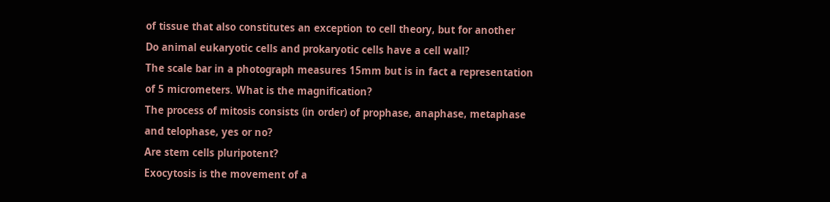of tissue that also constitutes an exception to cell theory, but for another
Do animal eukaryotic cells and prokaryotic cells have a cell wall?
The scale bar in a photograph measures 15mm but is in fact a representation of 5 micrometers. What is the magnification?
The process of mitosis consists (in order) of prophase, anaphase, metaphase and telophase, yes or no?
Are stem cells pluripotent?
Exocytosis is the movement of a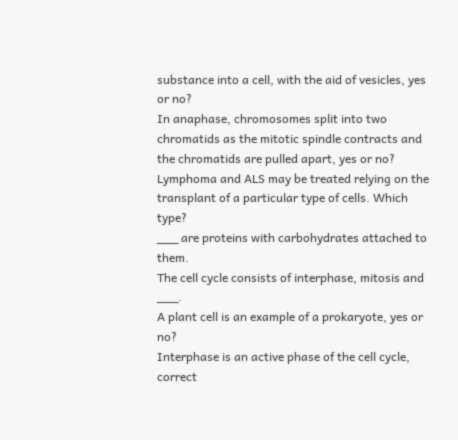substance into a cell, with the aid of vesicles, yes or no?
In anaphase, chromosomes split into two chromatids as the mitotic spindle contracts and the chromatids are pulled apart, yes or no?
Lymphoma and ALS may be treated relying on the transplant of a particular type of cells. Which type?
___ are proteins with carbohydrates attached to them.
The cell cycle consists of interphase, mitosis and ___.
A plant cell is an example of a prokaryote, yes or no?
Interphase is an active phase of the cell cycle, correct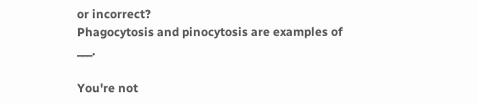or incorrect?
Phagocytosis and pinocytosis are examples of ___.

You're not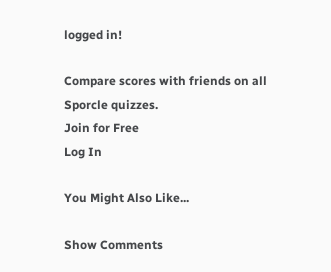logged in!

Compare scores with friends on all Sporcle quizzes.
Join for Free
Log In

You Might Also Like...

Show Comments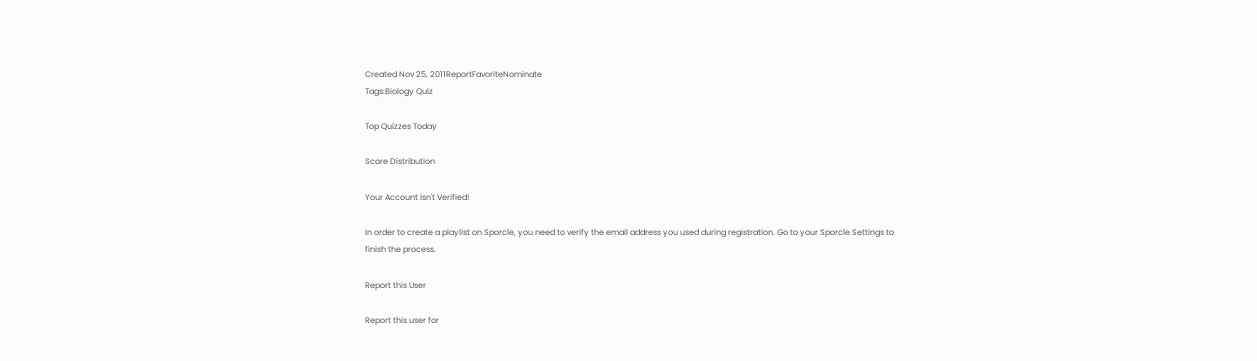Created Nov 25, 2011ReportFavoriteNominate
Tags:Biology Quiz

Top Quizzes Today

Score Distribution

Your Account Isn't Verified!

In order to create a playlist on Sporcle, you need to verify the email address you used during registration. Go to your Sporcle Settings to finish the process.

Report this User

Report this user for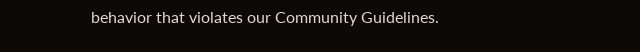behavior that violates our Community Guidelines.